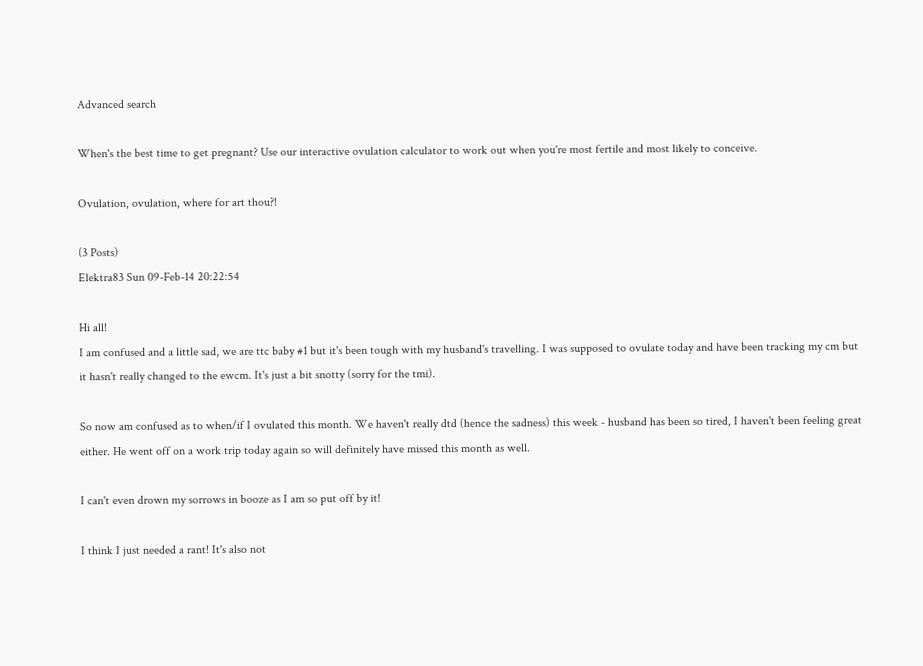Advanced search

When's the best time to get pregnant? Use our interactive ovulation calculator to work out when you're most fertile and most likely to conceive.

Ovulation, ovulation, where for art thou?!

(3 Posts)
Elektra83 Sun 09-Feb-14 20:22:54

Hi all!
I am confused and a little sad, we are ttc baby #1 but it's been tough with my husband's travelling. I was supposed to ovulate today and have been tracking my cm but it hasn't really changed to the ewcm. It's just a bit snotty (sorry for the tmi).

So now am confused as to when/if I ovulated this month. We haven't really dtd (hence the sadness) this week - husband has been so tired, I haven't been feeling great either. He went off on a work trip today again so will definitely have missed this month as well.

I can't even drown my sorrows in booze as I am so put off by it!

I think I just needed a rant! It's also not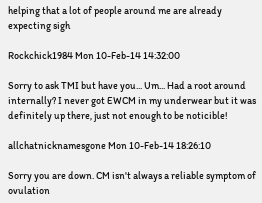helping that a lot of people around me are already expecting sigh

Rockchick1984 Mon 10-Feb-14 14:32:00

Sorry to ask TMI but have you... Um... Had a root around internally? I never got EWCM in my underwear but it was definitely up there, just not enough to be noticible!

allchatnicknamesgone Mon 10-Feb-14 18:26:10

Sorry you are down. CM isn't always a reliable symptom of ovulation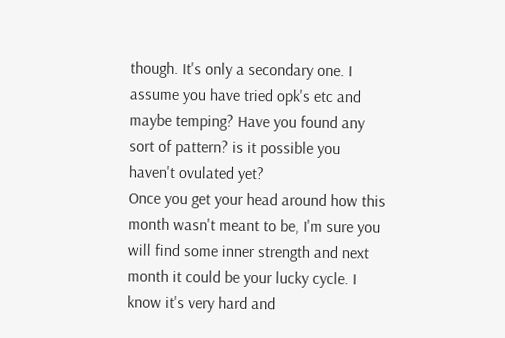though. It's only a secondary one. I assume you have tried opk's etc and maybe temping? Have you found any sort of pattern? is it possible you haven't ovulated yet?
Once you get your head around how this month wasn't meant to be, I'm sure you will find some inner strength and next month it could be your lucky cycle. I know it's very hard and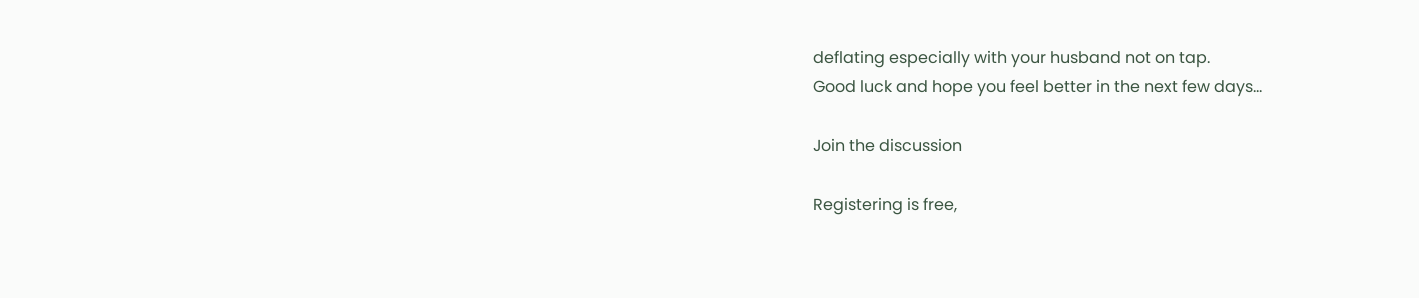deflating especially with your husband not on tap.
Good luck and hope you feel better in the next few days...

Join the discussion

Registering is free,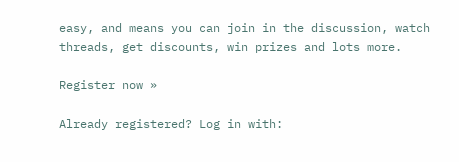easy, and means you can join in the discussion, watch threads, get discounts, win prizes and lots more.

Register now »

Already registered? Log in with: